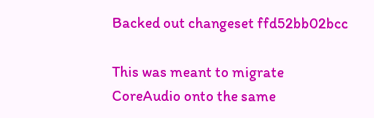Backed out changeset ffd52bb02bcc

This was meant to migrate CoreAudio onto the same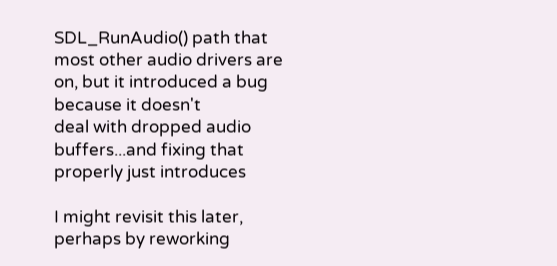SDL_RunAudio() path that
most other audio drivers are on, but it introduced a bug because it doesn't
deal with dropped audio buffers...and fixing that properly just introduces

I might revisit this later, perhaps by reworking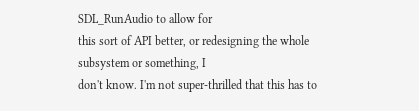SDL_RunAudio to allow for
this sort of API better, or redesigning the whole subsystem or something, I
don't know. I'm not super-thrilled that this has to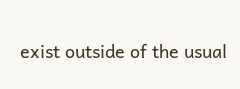exist outside of the usual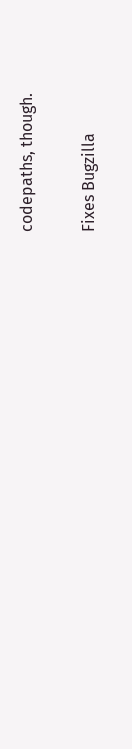codepaths, though.

Fixes Bugzilla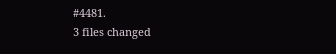#4481.
3 files changed